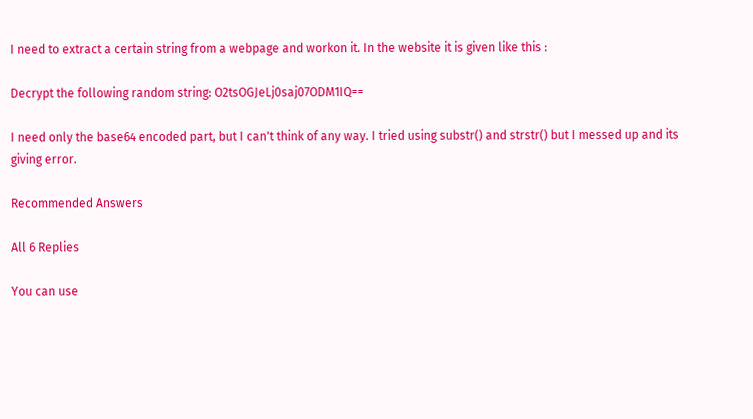I need to extract a certain string from a webpage and workon it. In the website it is given like this :

Decrypt the following random string: O2tsOGJeLj0saj07ODM1IQ==

I need only the base64 encoded part, but I can't think of any way. I tried using substr() and strstr() but I messed up and its giving error.

Recommended Answers

All 6 Replies

You can use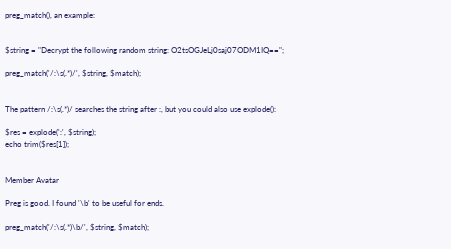preg_match(), an example:


$string = "Decrypt the following random string: O2tsOGJeLj0saj07ODM1IQ==";

preg_match('/:\s(.*)/', $string, $match);


The pattern /:\s(.*)/ searches the string after :, but you could also use explode():

$res = explode(':', $string);
echo trim($res[1]);


Member Avatar

Preg is good. I found '\b' to be useful for ends.

preg_match('/:\s(.*)\b/', $string, $match);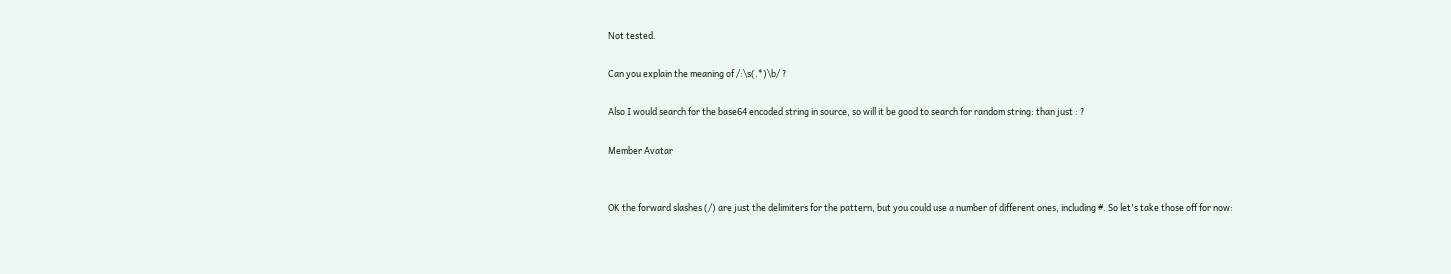Not tested.

Can you explain the meaning of /:\s(.*)\b/ ?

Also I would search for the base64 encoded string in source, so will it be good to search for random string: than just : ?

Member Avatar


OK the forward slashes (/) are just the delimiters for the pattern, but you could use a number of different ones, including #. So let's take those off for now: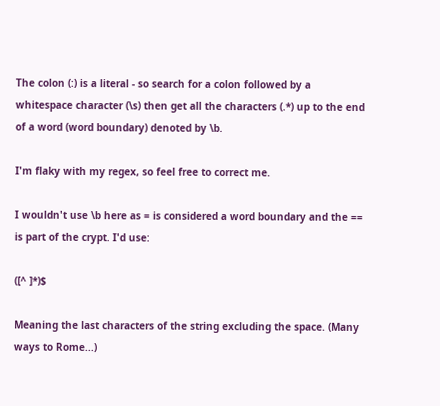The colon (:) is a literal - so search for a colon followed by a whitespace character (\s) then get all the characters (.*) up to the end of a word (word boundary) denoted by \b.

I'm flaky with my regex, so feel free to correct me.

I wouldn't use \b here as = is considered a word boundary and the == is part of the crypt. I'd use:

([^ ]*)$

Meaning the last characters of the string excluding the space. (Many ways to Rome...)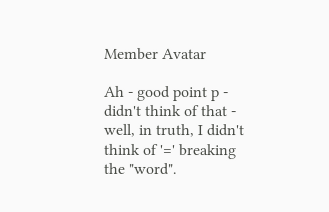Member Avatar

Ah - good point p - didn't think of that - well, in truth, I didn't think of '=' breaking the "word".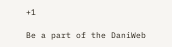+1

Be a part of the DaniWeb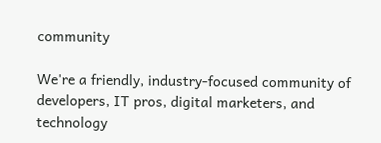community

We're a friendly, industry-focused community of developers, IT pros, digital marketers, and technology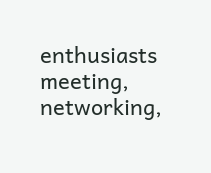enthusiasts meeting, networking,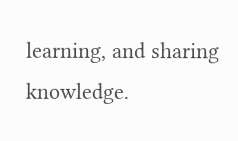learning, and sharing knowledge.